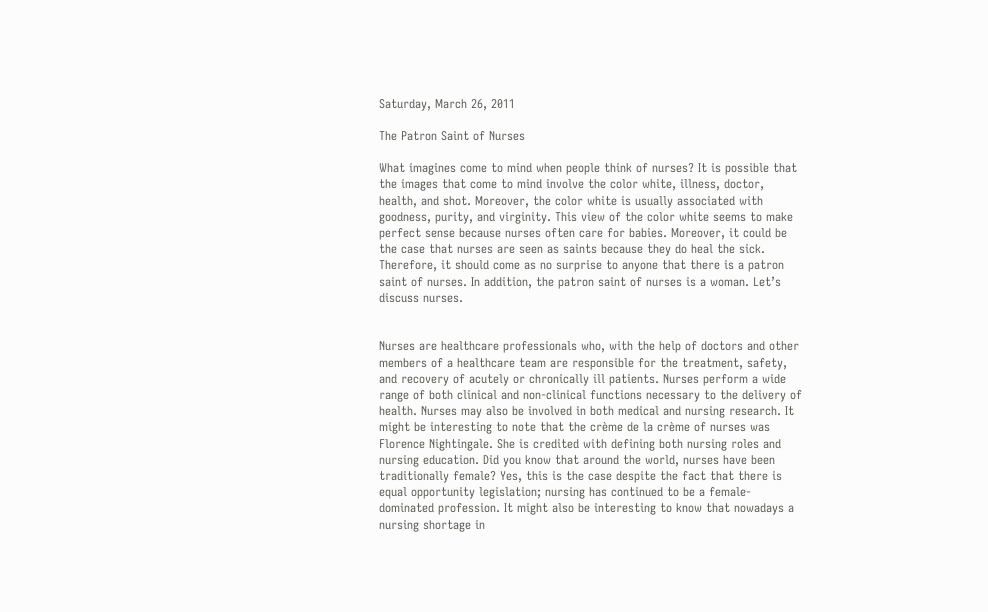Saturday, March 26, 2011

The Patron Saint of Nurses

What imagines come to mind when people think of nurses? It is possible that the images that come to mind involve the color white, illness, doctor, health, and shot. Moreover, the color white is usually associated with goodness, purity, and virginity. This view of the color white seems to make perfect sense because nurses often care for babies. Moreover, it could be the case that nurses are seen as saints because they do heal the sick. Therefore, it should come as no surprise to anyone that there is a patron saint of nurses. In addition, the patron saint of nurses is a woman. Let’s discuss nurses.


Nurses are healthcare professionals who, with the help of doctors and other members of a healthcare team are responsible for the treatment, safety, and recovery of acutely or chronically ill patients. Nurses perform a wide range of both clinical and non-clinical functions necessary to the delivery of health. Nurses may also be involved in both medical and nursing research. It might be interesting to note that the crème de la crème of nurses was Florence Nightingale. She is credited with defining both nursing roles and nursing education. Did you know that around the world, nurses have been traditionally female? Yes, this is the case despite the fact that there is equal opportunity legislation; nursing has continued to be a female-dominated profession. It might also be interesting to know that nowadays a nursing shortage in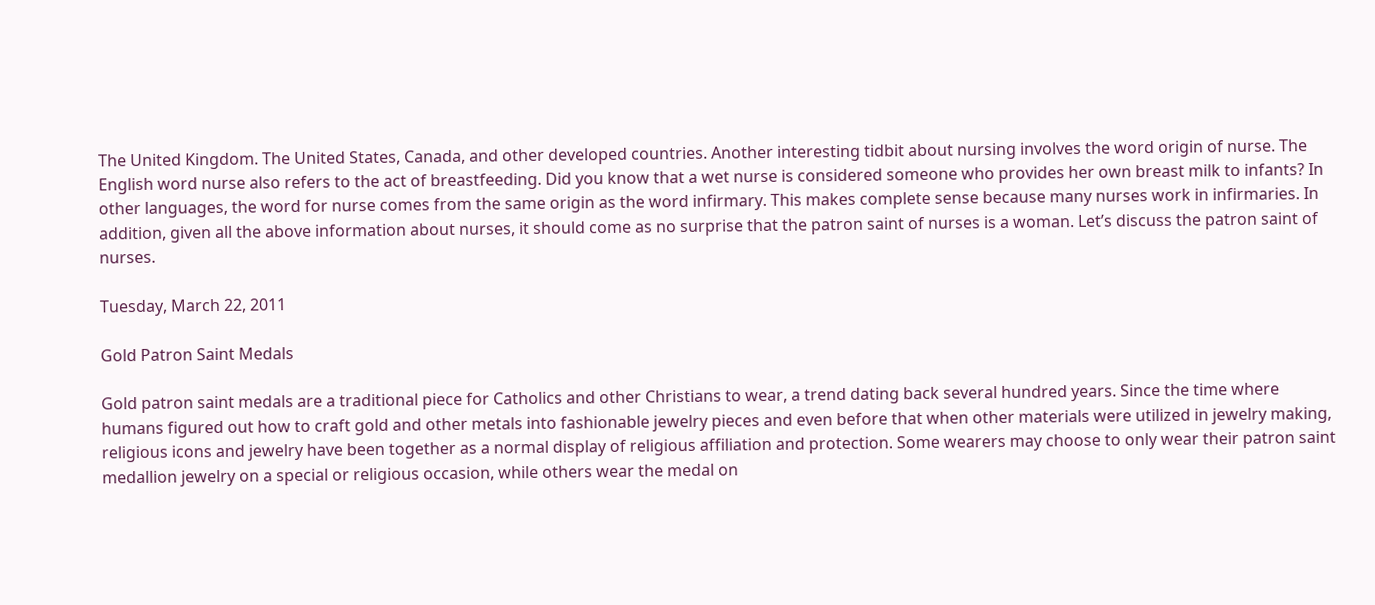The United Kingdom. The United States, Canada, and other developed countries. Another interesting tidbit about nursing involves the word origin of nurse. The English word nurse also refers to the act of breastfeeding. Did you know that a wet nurse is considered someone who provides her own breast milk to infants? In other languages, the word for nurse comes from the same origin as the word infirmary. This makes complete sense because many nurses work in infirmaries. In addition, given all the above information about nurses, it should come as no surprise that the patron saint of nurses is a woman. Let’s discuss the patron saint of nurses.

Tuesday, March 22, 2011

Gold Patron Saint Medals

Gold patron saint medals are a traditional piece for Catholics and other Christians to wear, a trend dating back several hundred years. Since the time where humans figured out how to craft gold and other metals into fashionable jewelry pieces and even before that when other materials were utilized in jewelry making, religious icons and jewelry have been together as a normal display of religious affiliation and protection. Some wearers may choose to only wear their patron saint medallion jewelry on a special or religious occasion, while others wear the medal on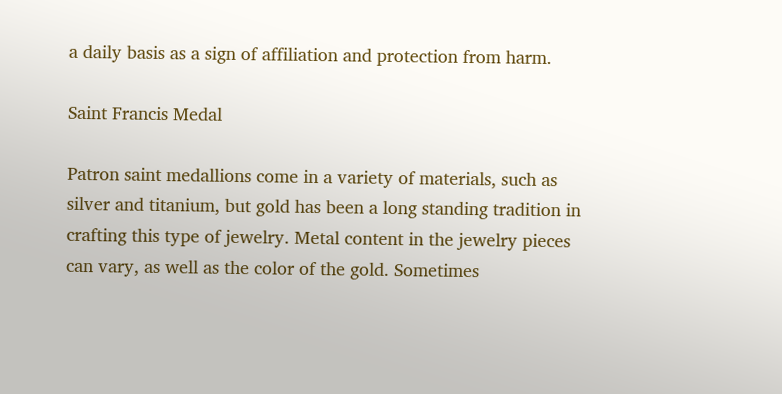a daily basis as a sign of affiliation and protection from harm.

Saint Francis Medal

Patron saint medallions come in a variety of materials, such as silver and titanium, but gold has been a long standing tradition in crafting this type of jewelry. Metal content in the jewelry pieces can vary, as well as the color of the gold. Sometimes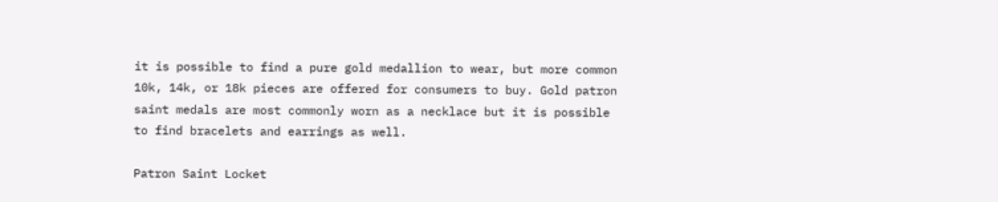it is possible to find a pure gold medallion to wear, but more common 10k, 14k, or 18k pieces are offered for consumers to buy. Gold patron saint medals are most commonly worn as a necklace but it is possible to find bracelets and earrings as well.

Patron Saint Locket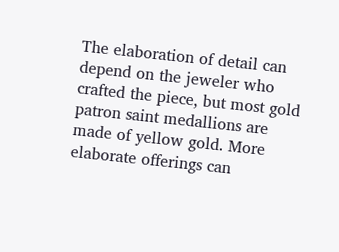The elaboration of detail can depend on the jeweler who crafted the piece, but most gold patron saint medallions are made of yellow gold. More elaborate offerings can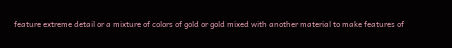feature extreme detail or a mixture of colors of gold or gold mixed with another material to make features of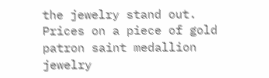the jewelry stand out. Prices on a piece of gold patron saint medallion jewelry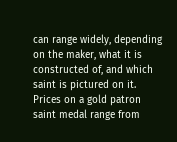can range widely, depending on the maker, what it is constructed of, and which saint is pictured on it. Prices on a gold patron saint medal range from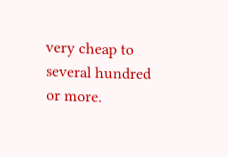very cheap to several hundred or more.